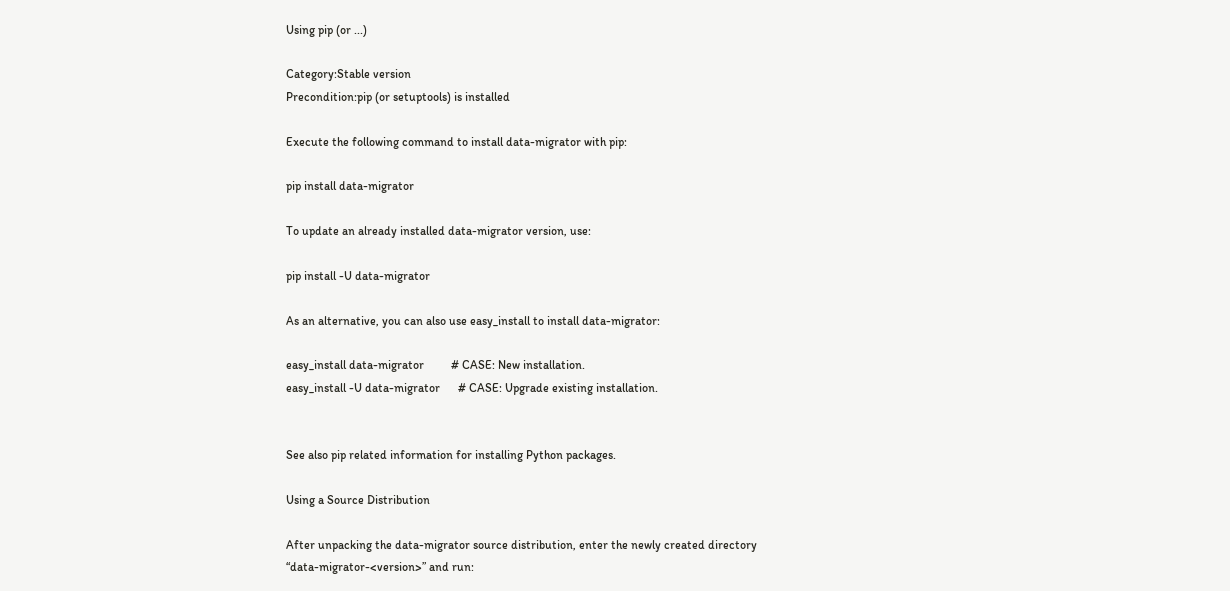Using pip (or ...)

Category:Stable version
Precondition:pip (or setuptools) is installed

Execute the following command to install data-migrator with pip:

pip install data-migrator

To update an already installed data-migrator version, use:

pip install -U data-migrator

As an alternative, you can also use easy_install to install data-migrator:

easy_install data-migrator         # CASE: New installation.
easy_install -U data-migrator      # CASE: Upgrade existing installation.


See also pip related information for installing Python packages.

Using a Source Distribution

After unpacking the data-migrator source distribution, enter the newly created directory “data-migrator-<version>” and run: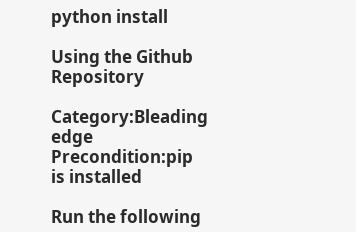python install

Using the Github Repository

Category:Bleading edge
Precondition:pip is installed

Run the following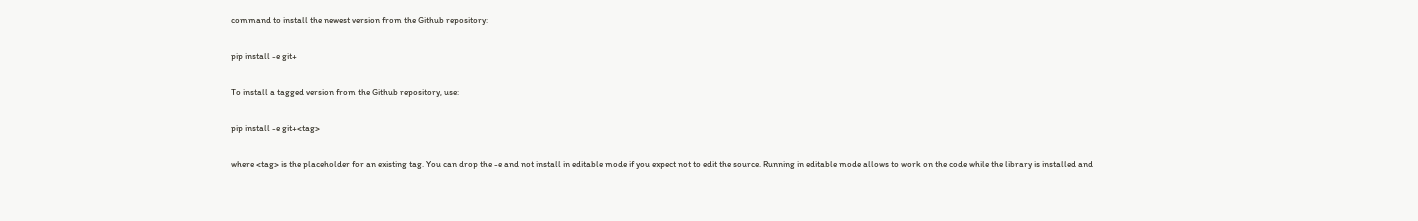command to install the newest version from the Github repository:

pip install -e git+

To install a tagged version from the Github repository, use:

pip install -e git+<tag>

where <tag> is the placeholder for an existing tag. You can drop the -e and not install in editable mode if you expect not to edit the source. Running in editable mode allows to work on the code while the library is installed and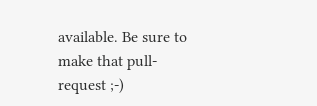available. Be sure to make that pull-request ;-)